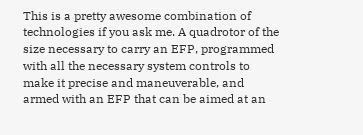This is a pretty awesome combination of technologies if you ask me. A quadrotor of the size necessary to carry an EFP, programmed with all the necessary system controls to make it precise and maneuverable, and armed with an EFP that can be aimed at an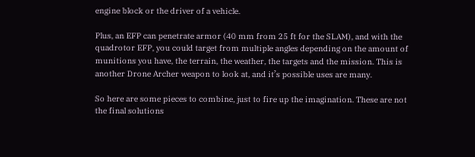engine block or the driver of a vehicle.

Plus, an EFP can penetrate armor (40 mm from 25 ft for the SLAM), and with the quadrotor EFP, you could target from multiple angles depending on the amount of munitions you have, the terrain, the weather, the targets and the mission. This is another Drone Archer weapon to look at, and it’s possible uses are many.

So here are some pieces to combine, just to fire up the imagination. These are not the final solutions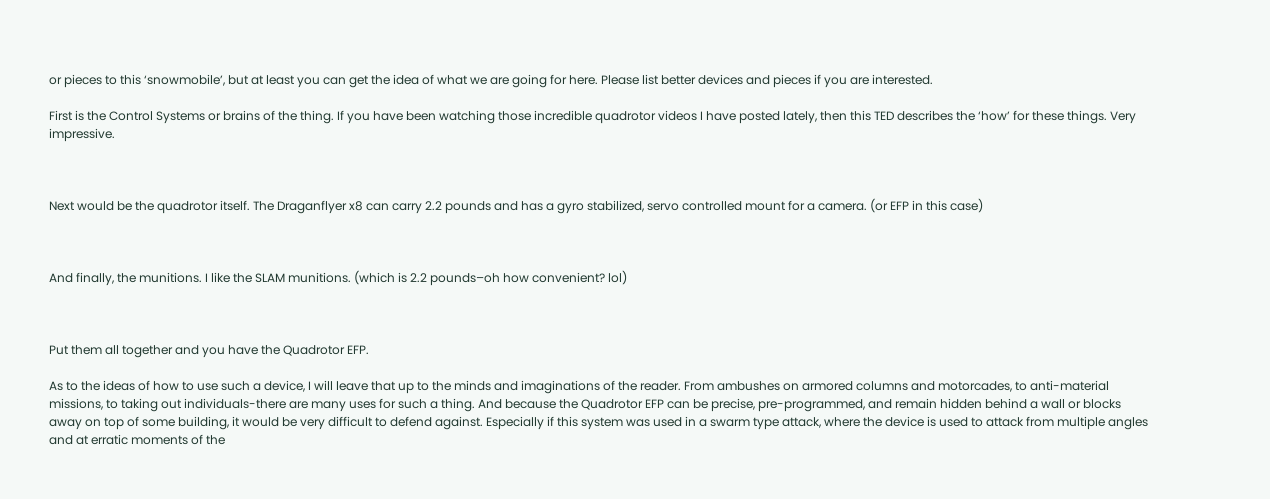or pieces to this ‘snowmobile’, but at least you can get the idea of what we are going for here. Please list better devices and pieces if you are interested.

First is the Control Systems or brains of the thing. If you have been watching those incredible quadrotor videos I have posted lately, then this TED describes the ‘how’ for these things. Very impressive.



Next would be the quadrotor itself. The Draganflyer x8 can carry 2.2 pounds and has a gyro stabilized, servo controlled mount for a camera. (or EFP in this case)



And finally, the munitions. I like the SLAM munitions. (which is 2.2 pounds–oh how convenient? lol)



Put them all together and you have the Quadrotor EFP.

As to the ideas of how to use such a device, I will leave that up to the minds and imaginations of the reader. From ambushes on armored columns and motorcades, to anti-material missions, to taking out individuals-there are many uses for such a thing. And because the Quadrotor EFP can be precise, pre-programmed, and remain hidden behind a wall or blocks away on top of some building, it would be very difficult to defend against. Especially if this system was used in a swarm type attack, where the device is used to attack from multiple angles and at erratic moments of the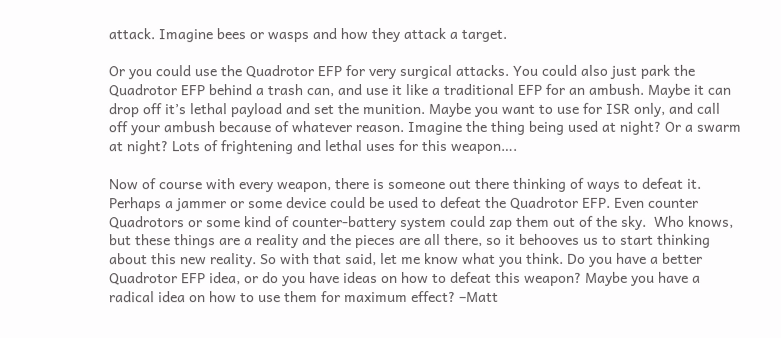attack. Imagine bees or wasps and how they attack a target.

Or you could use the Quadrotor EFP for very surgical attacks. You could also just park the Quadrotor EFP behind a trash can, and use it like a traditional EFP for an ambush. Maybe it can drop off it’s lethal payload and set the munition. Maybe you want to use for ISR only, and call off your ambush because of whatever reason. Imagine the thing being used at night? Or a swarm at night? Lots of frightening and lethal uses for this weapon….

Now of course with every weapon, there is someone out there thinking of ways to defeat it.  Perhaps a jammer or some device could be used to defeat the Quadrotor EFP. Even counter Quadrotors or some kind of counter-battery system could zap them out of the sky.  Who knows, but these things are a reality and the pieces are all there, so it behooves us to start thinking about this new reality. So with that said, let me know what you think. Do you have a better Quadrotor EFP idea, or do you have ideas on how to defeat this weapon? Maybe you have a radical idea on how to use them for maximum effect? –Matt